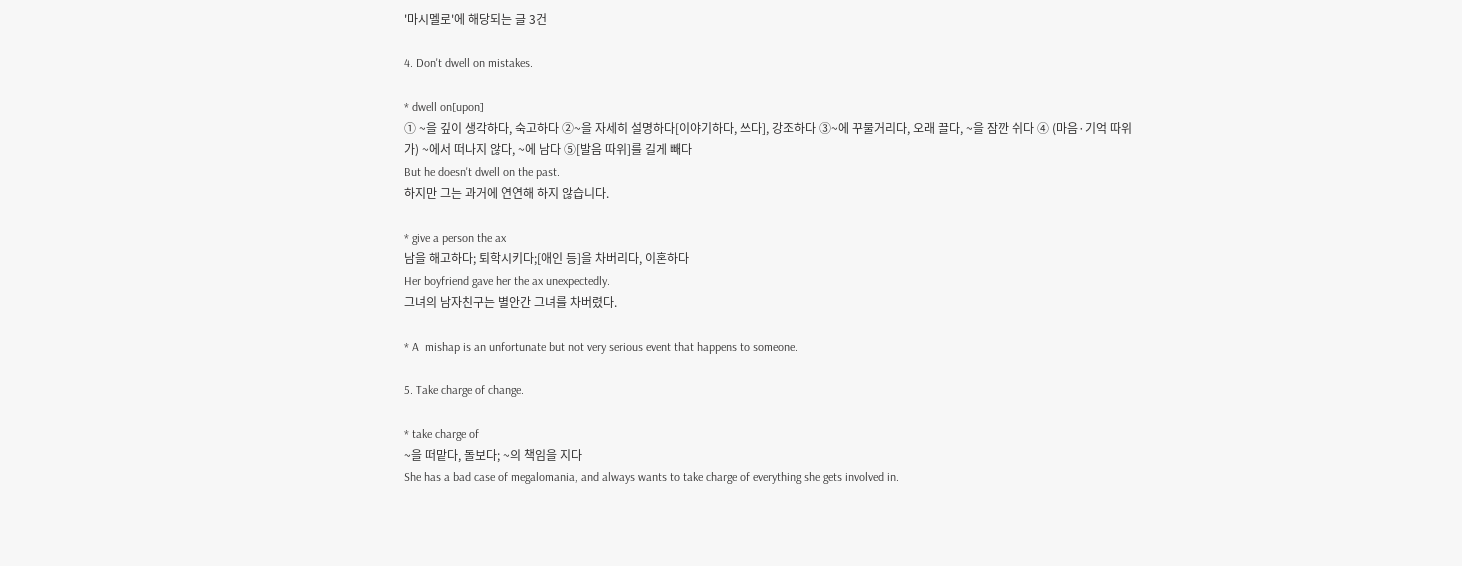'마시멜로'에 해당되는 글 3건

4. Don't dwell on mistakes.

* dwell on[upon]
① ~을 깊이 생각하다, 숙고하다 ②~을 자세히 설명하다[이야기하다, 쓰다], 강조하다 ③~에 꾸물거리다, 오래 끌다, ~을 잠깐 쉬다 ④ (마음·기억 따위가) ~에서 떠나지 않다, ~에 남다 ⑤[발음 따위]를 길게 빼다
But he doesn't dwell on the past.
하지만 그는 과거에 연연해 하지 않습니다.

* give a person the ax
남을 해고하다; 퇴학시키다;[애인 등]을 차버리다, 이혼하다
Her boyfriend gave her the ax unexpectedly.
그녀의 남자친구는 별안간 그녀를 차버렸다.

* A  mishap is an unfortunate but not very serious event that happens to someone.

5. Take charge of change.

* take charge of
~을 떠맡다, 돌보다; ~의 책임을 지다
She has a bad case of megalomania, and always wants to take charge of everything she gets involved in.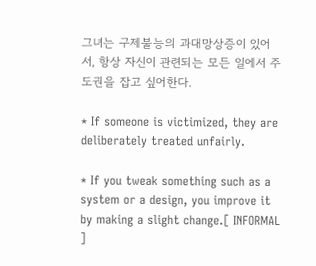그녀는 구제불능의 과대망상증이 있어서, 항상 자신이 관련되는 모든 일에서 주도권을 잡고 싶어한다.

* If someone is victimized, they are deliberately treated unfairly.

* If you tweak something such as a system or a design, you improve it by making a slight change.[ INFORMAL ]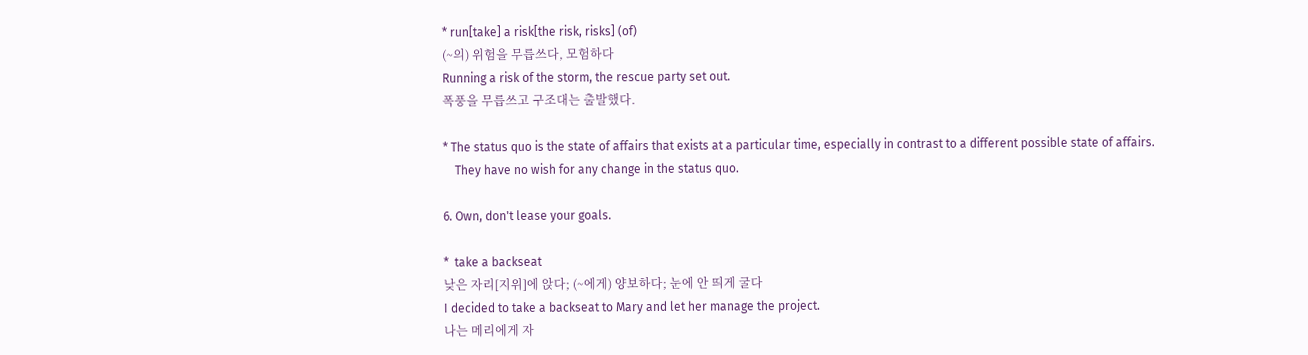* run[take] a risk[the risk, risks] (of)
(~의) 위험을 무릅쓰다, 모험하다
Running a risk of the storm, the rescue party set out.
폭풍을 무릅쓰고 구조대는 출발했다.

* The status quo is the state of affairs that exists at a particular time, especially in contrast to a different possible state of affairs.
    They have no wish for any change in the status quo.

6. Own, don't lease your goals.

*  take a backseat
낮은 자리[지위]에 앉다; (~에게) 양보하다; 눈에 안 띄게 굴다
I decided to take a backseat to Mary and let her manage the project.
나는 메리에게 자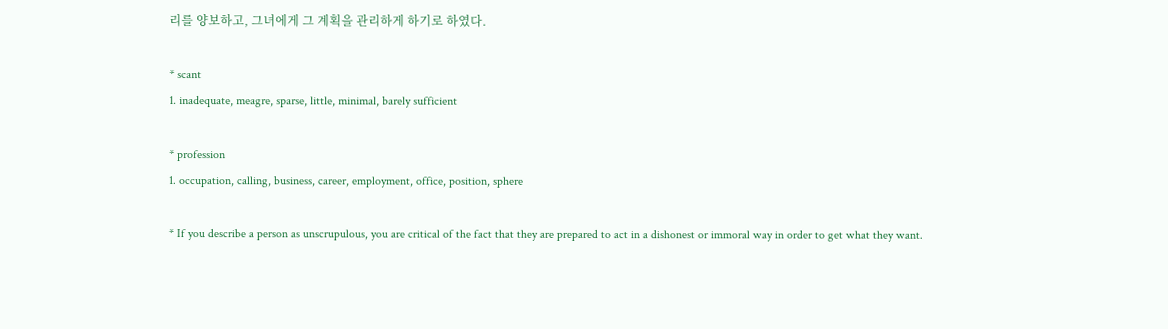리를 양보하고, 그녀에게 그 계획을 관리하게 하기로 하였다.

* scant
1. inadequate, meagre, sparse, little, minimal, barely sufficient

* profession
1. occupation, calling, business, career, employment, office, position, sphere

* If you describe a person as unscrupulous, you are critical of the fact that they are prepared to act in a dishonest or immoral way in order to get what they want.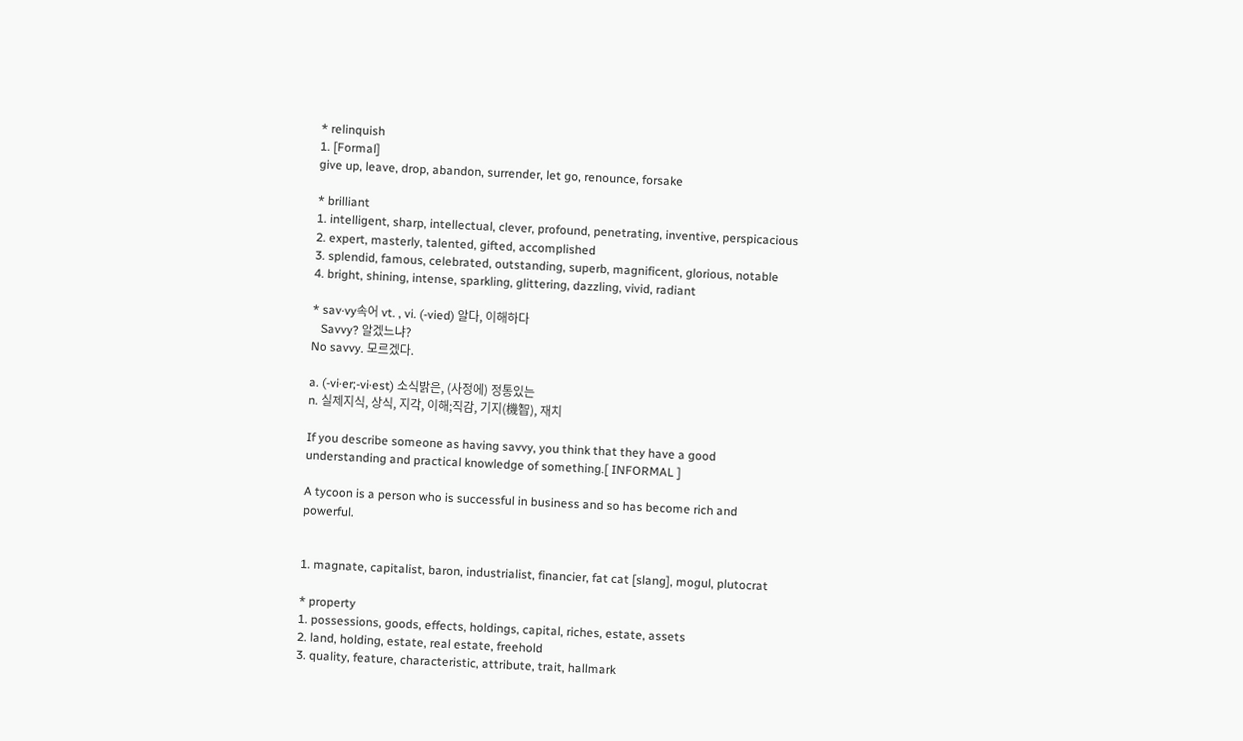* relinquish
1. [Formal]
give up, leave, drop, abandon, surrender, let go, renounce, forsake

* brilliant
1. intelligent, sharp, intellectual, clever, profound, penetrating, inventive, perspicacious
2. expert, masterly, talented, gifted, accomplished
3. splendid, famous, celebrated, outstanding, superb, magnificent, glorious, notable
4. bright, shining, intense, sparkling, glittering, dazzling, vivid, radiant

* sav·vy속어 vt. , vi. (-vied) 알다, 이해하다
   Savvy? 알겠느냐?
No savvy. 모르겠다.

a. (-vi·er;-vi·est) 소식밝은, (사정에) 정통있는
n. 실제지식, 상식, 지각, 이해;직감, 기지(機智), 재치

If you describe someone as having savvy, you think that they have a good understanding and practical knowledge of something.[ INFORMAL ]

A tycoon is a person who is successful in business and so has become rich and powerful.


1. magnate, capitalist, baron, industrialist, financier, fat cat [slang], mogul, plutocrat

* property
1. possessions, goods, effects, holdings, capital, riches, estate, assets
2. land, holding, estate, real estate, freehold
3. quality, feature, characteristic, attribute, trait, hallmark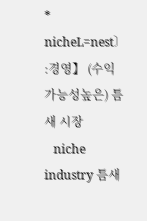* nicheL=nest〕 :경영】 (수익 가능성높은) 틈새 시장
   niche industry 틈새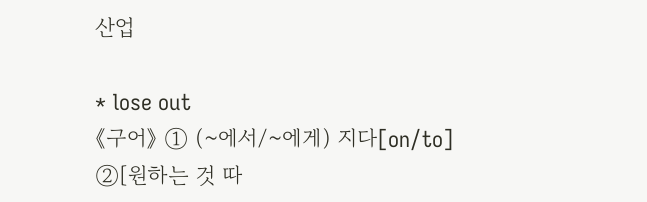산업

* lose out
《구어》 ① (~에서/~에게) 지다[on/to] ②[원하는 것 따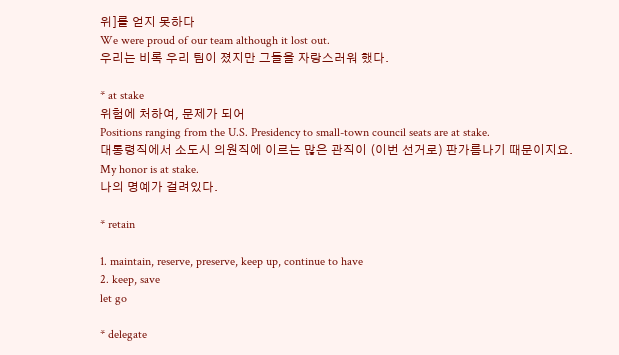위]를 얻지 못하다
We were proud of our team although it lost out.
우리는 비록 우리 팀이 졌지만 그들을 자랑스러워 했다.

* at stake
위험에 처하여, 문제가 되어
Positions ranging from the U.S. Presidency to small-town council seats are at stake.
대통령직에서 소도시 의원직에 이르는 많은 관직이 (이번 선거로) 판가름나기 때문이지요.
My honor is at stake.
나의 명예가 걸려있다.

* retain

1. maintain, reserve, preserve, keep up, continue to have
2. keep, save
let go

* delegate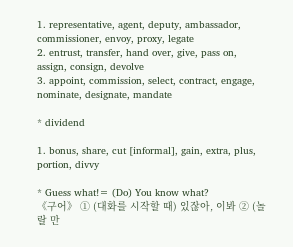1. representative, agent, deputy, ambassador, commissioner, envoy, proxy, legate
2. entrust, transfer, hand over, give, pass on, assign, consign, devolve
3. appoint, commission, select, contract, engage, nominate, designate, mandate

* dividend

1. bonus, share, cut [informal], gain, extra, plus, portion, divvy

* Guess what!= (Do) You know what?
《구어》 ① (대화를 시작할 때) 있잖아, 이봐 ② (놀랄 만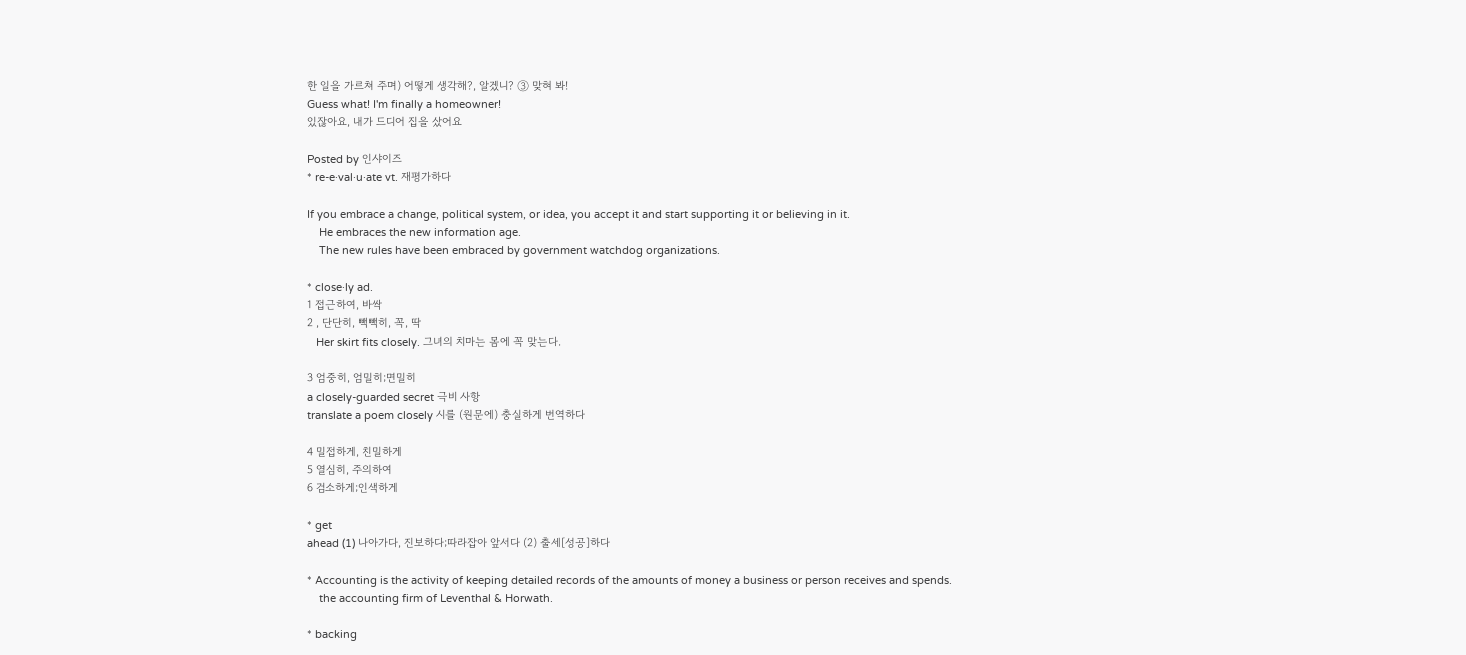한 일을 가르쳐 주며) 어떻게 생각해?, 알겠니? ③ 맞혀 봐!
Guess what! I'm finally a homeowner!
있잖아요, 내가 드디어 집을 샀어요

Posted by 인샤이즈
* re-e·val·u·ate vt. 재평가하다

If you embrace a change, political system, or idea, you accept it and start supporting it or believing in it.
    He embraces the new information age.
    The new rules have been embraced by government watchdog organizations.

* close·ly ad.
1 접근하여, 바싹
2 , 단단히, 빽빽히, 꼭, 딱
   Her skirt fits closely. 그녀의 치마는 몸에 꼭 맞는다.

3 엄중히, 엄밀히;면밀히
a closely-guarded secret 극비 사항
translate a poem closely 시를 (원문에) 충실하게 번역하다

4 밀접하게, 친밀하게
5 열심히, 주의하여
6 검소하게;인색하게

* get
ahead (1) 나아가다, 진보하다;따라잡아 앞서다 (2) 출세[성공]하다

* Accounting is the activity of keeping detailed records of the amounts of money a business or person receives and spends.
    the accounting firm of Leventhal & Horwath.

* backing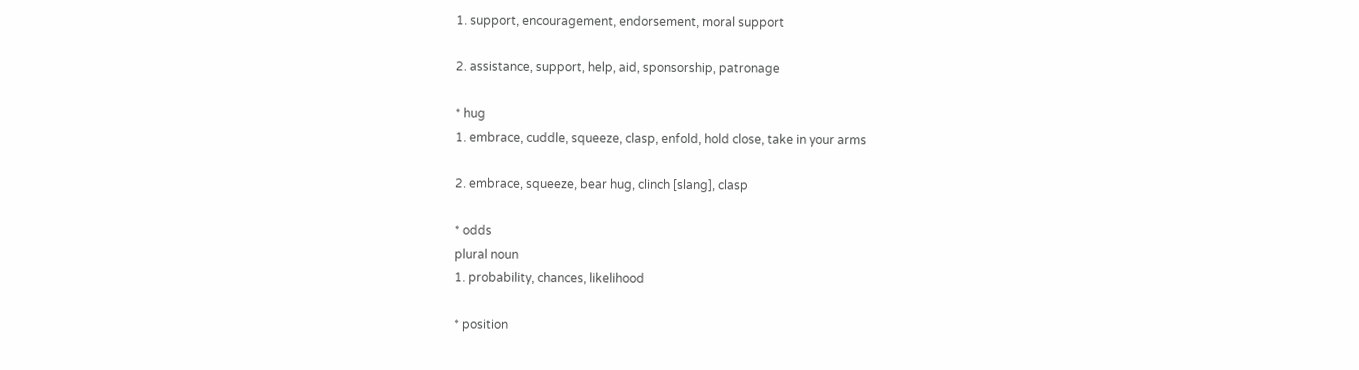1. support, encouragement, endorsement, moral support

2. assistance, support, help, aid, sponsorship, patronage

* hug
1. embrace, cuddle, squeeze, clasp, enfold, hold close, take in your arms

2. embrace, squeeze, bear hug, clinch [slang], clasp

* odds
plural noun
1. probability, chances, likelihood

* position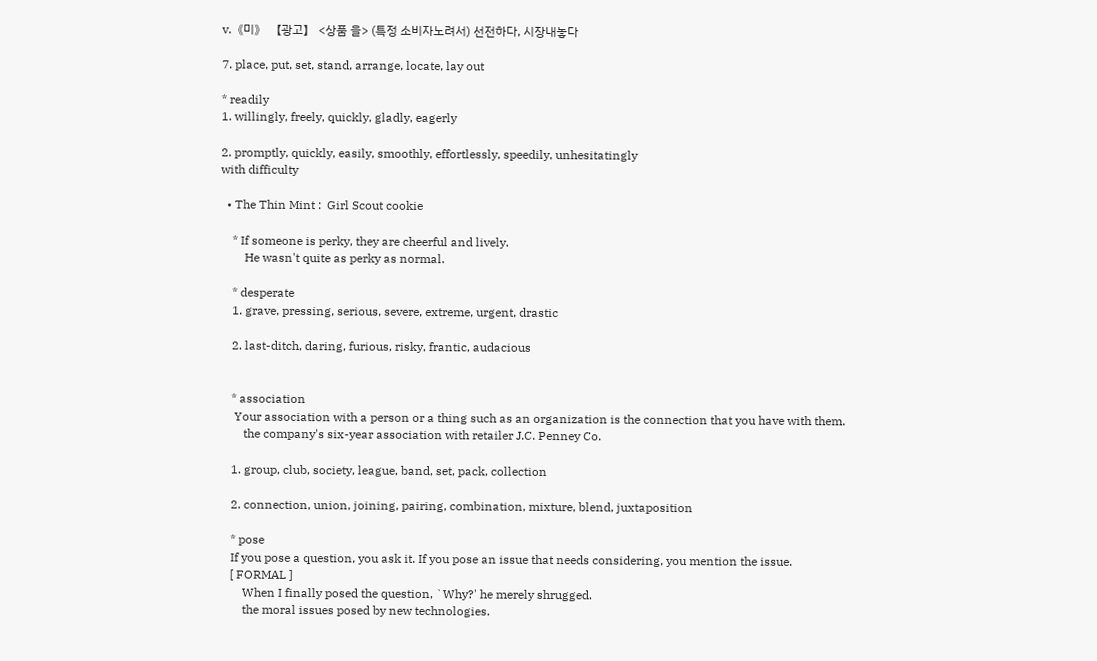v.《미》 【광고】 <상품 을> (특정 소비자노려서) 선전하다, 시장내놓다

7. place, put, set, stand, arrange, locate, lay out

* readily
1. willingly, freely, quickly, gladly, eagerly

2. promptly, quickly, easily, smoothly, effortlessly, speedily, unhesitatingly
with difficulty

  • The Thin Mint :  Girl Scout cookie

    * If someone is perky, they are cheerful and lively.
        He wasn't quite as perky as normal.

    * desperate
    1. grave, pressing, serious, severe, extreme, urgent, drastic

    2. last-ditch, daring, furious, risky, frantic, audacious


    * association
     Your association with a person or a thing such as an organization is the connection that you have with them.
        the company's six-year association with retailer J.C. Penney Co.

    1. group, club, society, league, band, set, pack, collection

    2. connection, union, joining, pairing, combination, mixture, blend, juxtaposition

    * pose
    If you pose a question, you ask it. If you pose an issue that needs considering, you mention the issue.
    [ FORMAL ]
        When I finally posed the question, `Why?' he merely shrugged.
        the moral issues posed by new technologies.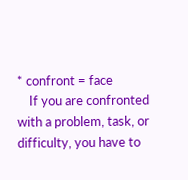* confront = face
    If you are confronted with a problem, task, or difficulty, you have to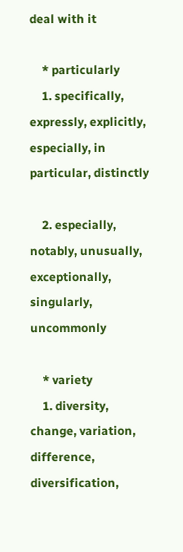deal with it

    * particularly
    1. specifically, expressly, explicitly, especially, in particular, distinctly

    2. especially, notably, unusually, exceptionally, singularly, uncommonly

    * variety
    1. diversity, change, variation, difference, diversification,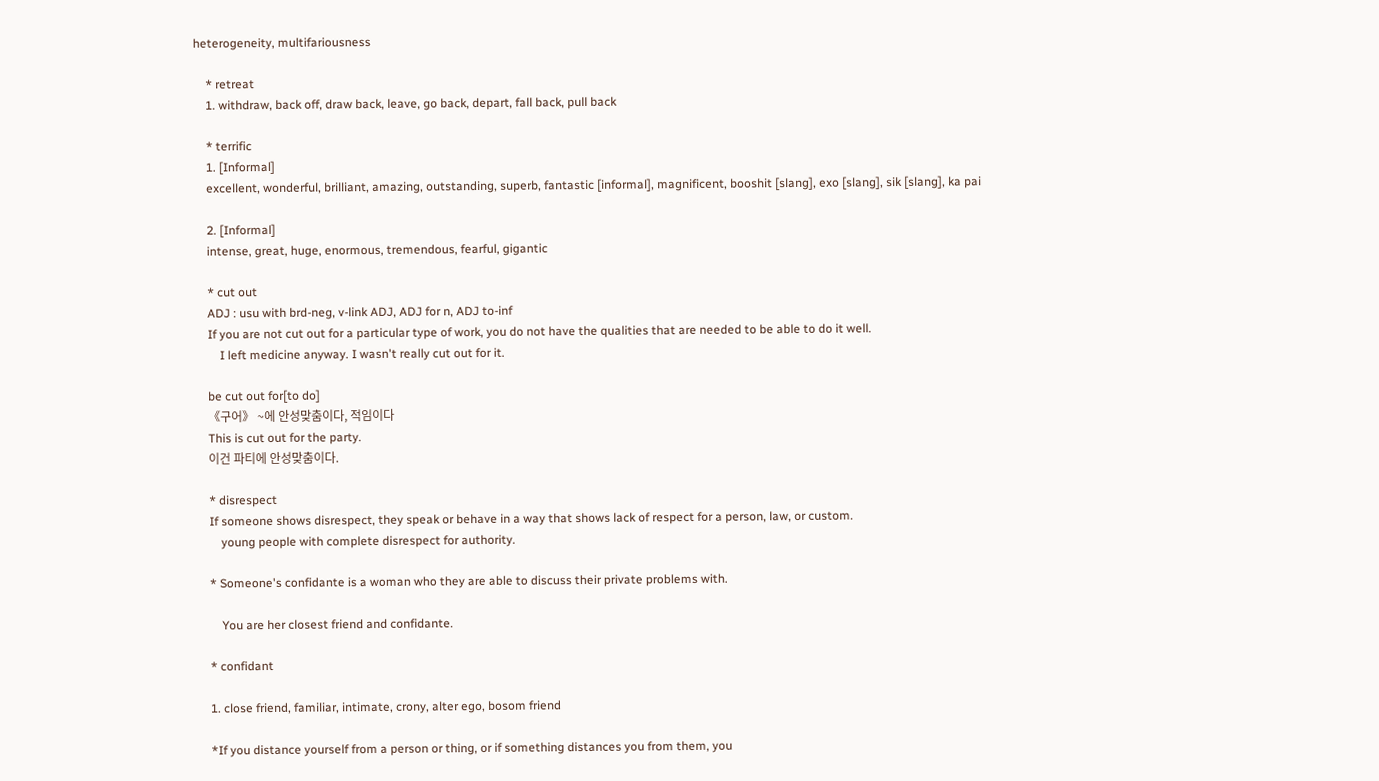heterogeneity, multifariousness

    * retreat
    1. withdraw, back off, draw back, leave, go back, depart, fall back, pull back

    * terrific
    1. [Informal]
    excellent, wonderful, brilliant, amazing, outstanding, superb, fantastic [informal], magnificent, booshit [slang], exo [slang], sik [slang], ka pai

    2. [Informal]
    intense, great, huge, enormous, tremendous, fearful, gigantic

    * cut out
    ADJ : usu with brd-neg, v-link ADJ, ADJ for n, ADJ to-inf
    If you are not cut out for a particular type of work, you do not have the qualities that are needed to be able to do it well.
        I left medicine anyway. I wasn't really cut out for it.

    be cut out for[to do]
    《구어》 ~에 안성맞춤이다, 적임이다
    This is cut out for the party.
    이건 파티에 안성맞춤이다.

    * disrespect
    If someone shows disrespect, they speak or behave in a way that shows lack of respect for a person, law, or custom.
        young people with complete disrespect for authority.

    * Someone's confidante is a woman who they are able to discuss their private problems with.

        You are her closest friend and confidante.

    * confidant

    1. close friend, familiar, intimate, crony, alter ego, bosom friend

    *If you distance yourself from a person or thing, or if something distances you from them, you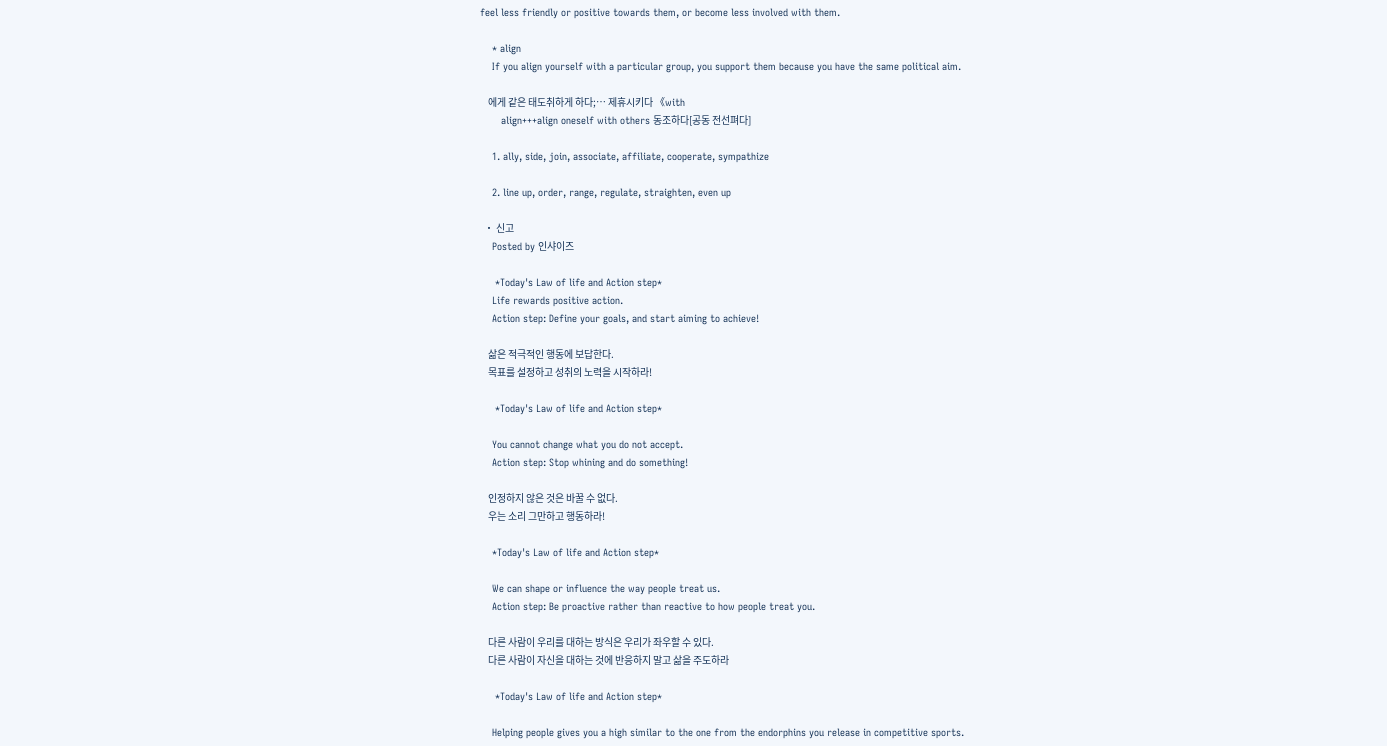feel less friendly or positive towards them, or become less involved with them.

    * align
    If you align yourself with a particular group, you support them because you have the same political aim.

    에게 같은 태도취하게 하다;… 제휴시키다 《with
       align+++align oneself with others 동조하다[공동 전선펴다]

    1. ally, side, join, associate, affiliate, cooperate, sympathize

    2. line up, order, range, regulate, straighten, even up

  • 신고
    Posted by 인샤이즈

     *Today's Law of life and Action step*
    Life rewards positive action.
    Action step: Define your goals, and start aiming to achieve!

    삶은 적극적인 행동에 보답한다.
    목표를 설정하고 성취의 노력을 시작하라!

     *Today's Law of life and Action step*

    You cannot change what you do not accept.
    Action step: Stop whining and do something!

    인정하지 않은 것은 바꿀 수 없다.
    우는 소리 그만하고 행동하라!

    *Today's Law of life and Action step*

    We can shape or influence the way people treat us.
    Action step: Be proactive rather than reactive to how people treat you.

    다른 사람이 우리를 대하는 방식은 우리가 좌우할 수 있다.
    다른 사람이 자신을 대하는 것에 반응하지 말고 삶을 주도하라

     *Today's Law of life and Action step*

    Helping people gives you a high similar to the one from the endorphins you release in competitive sports.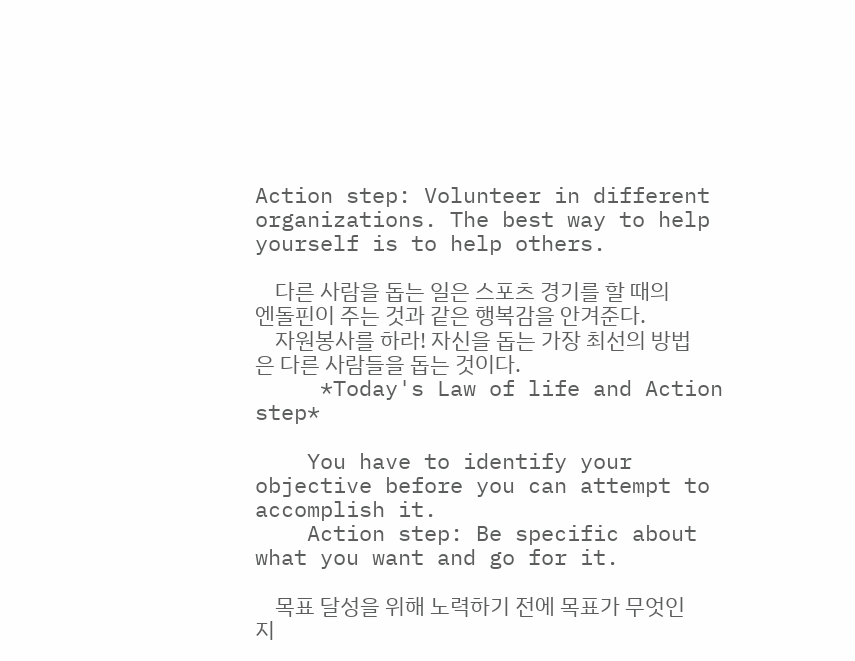Action step: Volunteer in different organizations. The best way to help yourself is to help others.

    다른 사람을 돕는 일은 스포츠 경기를 할 때의 엔돌핀이 주는 것과 같은 행복감을 안겨준다.
    자원봉사를 하라! 자신을 돕는 가장 최선의 방법은 다른 사람들을 돕는 것이다.
     *Today's Law of life and Action step*

    You have to identify your objective before you can attempt to accomplish it.
    Action step: Be specific about what you want and go for it.

    목표 달성을 위해 노력하기 전에 목표가 무엇인지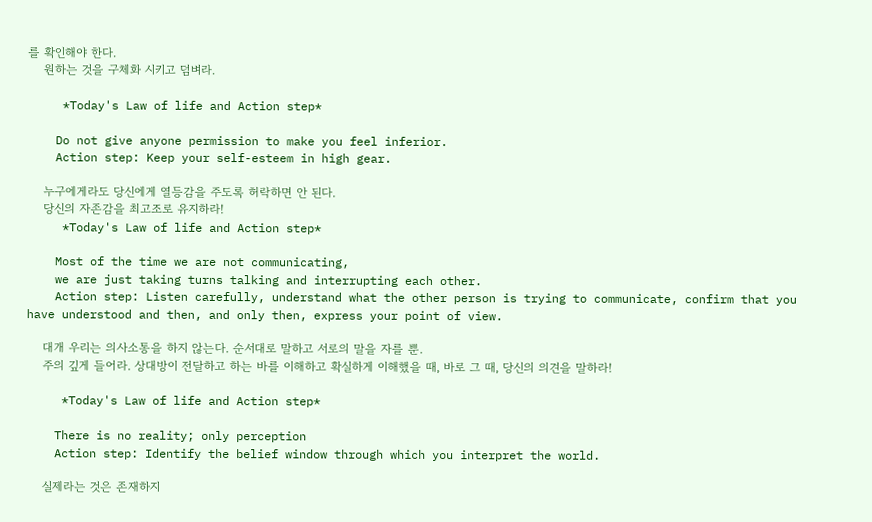를 확인해야 한다.
    원하는 것을 구체화 시키고 덤벼라.

     *Today's Law of life and Action step*

    Do not give anyone permission to make you feel inferior.
    Action step: Keep your self-esteem in high gear.

    누구에게라도 당신에게 열등감을 주도록 허락하면 안 된다.
    당신의 자존감을 최고조로 유지하라!
     *Today's Law of life and Action step*

    Most of the time we are not communicating,
    we are just taking turns talking and interrupting each other.
    Action step: Listen carefully, understand what the other person is trying to communicate, confirm that you have understood and then, and only then, express your point of view.

    대개 우리는 의사소통을 하지 않는다. 순서대로 말하고 서로의 말을 자를 뿐.
    주의 깊게 들어라. 상대방이 전달하고 하는 바를 이해하고 확실하게 이해했을 때, 바로 그 때, 당신의 의견을 말하라!

     *Today's Law of life and Action step*

    There is no reality; only perception
    Action step: Identify the belief window through which you interpret the world.

    실제라는 것은 존재하지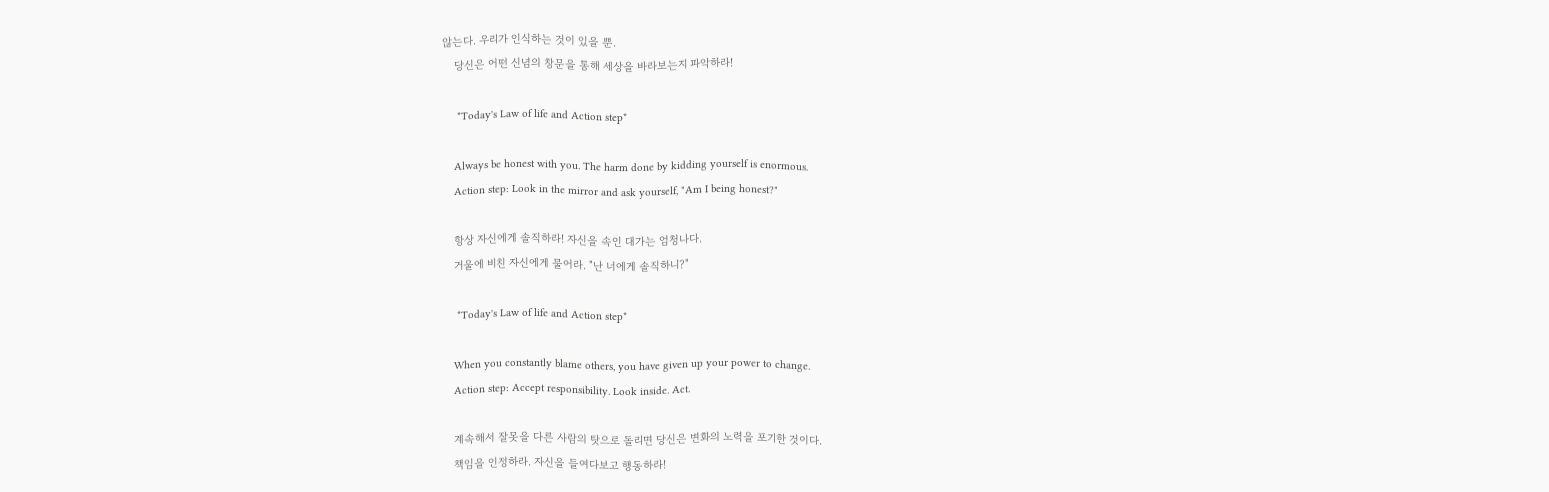않는다. 우리가 인식하는 것이 있을 뿐.
    당신은 어떤 신념의 창문을 통해 세상을 바라보는지 파악하라!

     *Today's Law of life and Action step*

    Always be honest with you. The harm done by kidding yourself is enormous.
    Action step: Look in the mirror and ask yourself, "Am I being honest?"

    항상 자신에게 솔직하라! 자신을 속인 대가는 엄청나다.
    거울에 비친 자신에게 물어라. "난 너에게 솔직하니?"

     *Today's Law of life and Action step*

    When you constantly blame others, you have given up your power to change.
    Action step: Accept responsibility. Look inside. Act.

    계속해서 잘못을 다른 사람의 탓으로 돌리면 당신은 변화의 노력을 포기한 것이다.
    책임을 인정하라. 자신을 들여다보고 행동하라!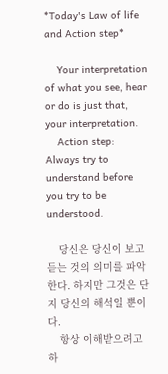*Today's Law of life and Action step*

    Your interpretation of what you see, hear or do is just that, your interpretation.
    Action step: Always try to understand before you try to be understood.

    당신은 당신이 보고 듣는 것의 의미를 파악한다. 하지만 그것은 단지 당신의 해석일 뿐이다.
    항상 이해받으려고 하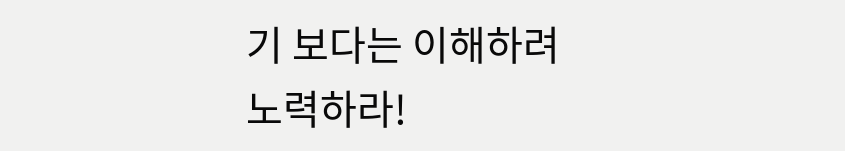기 보다는 이해하려 노력하라!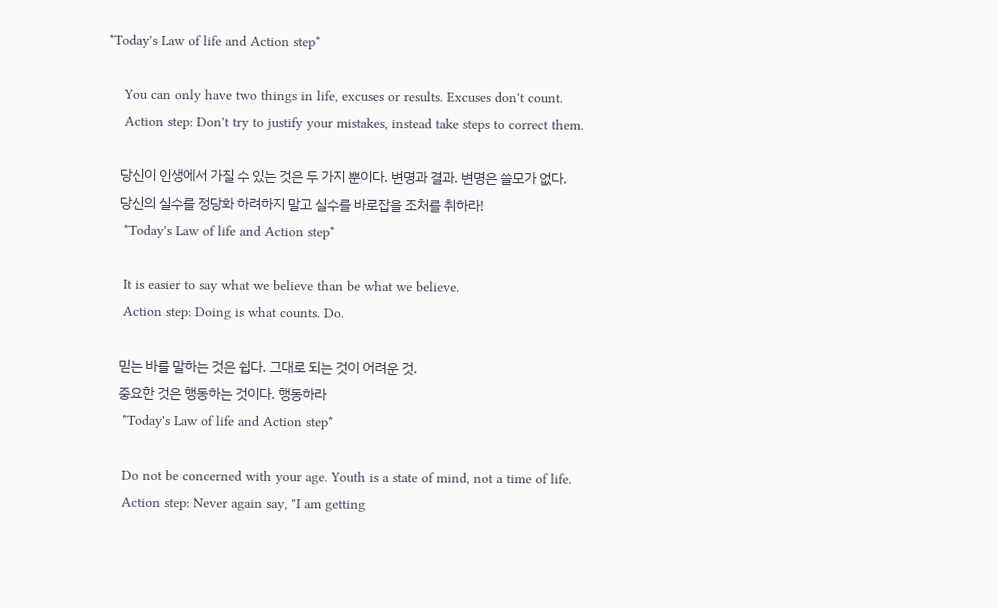*Today's Law of life and Action step*

    You can only have two things in life, excuses or results. Excuses don't count.
    Action step: Don't try to justify your mistakes, instead take steps to correct them.

    당신이 인생에서 가질 수 있는 것은 두 가지 뿐이다. 변명과 결과. 변명은 쓸모가 없다.
    당신의 실수를 정당화 하려하지 말고 실수를 바로잡을 조처를 취하라!
    *Today's Law of life and Action step*

    It is easier to say what we believe than be what we believe.
    Action step: Doing is what counts. Do.

    믿는 바를 말하는 것은 쉽다. 그대로 되는 것이 어려운 것.
    중요한 것은 행동하는 것이다. 행동하라
    *Today's Law of life and Action step*

    Do not be concerned with your age. Youth is a state of mind, not a time of life.
    Action step: Never again say, "I am getting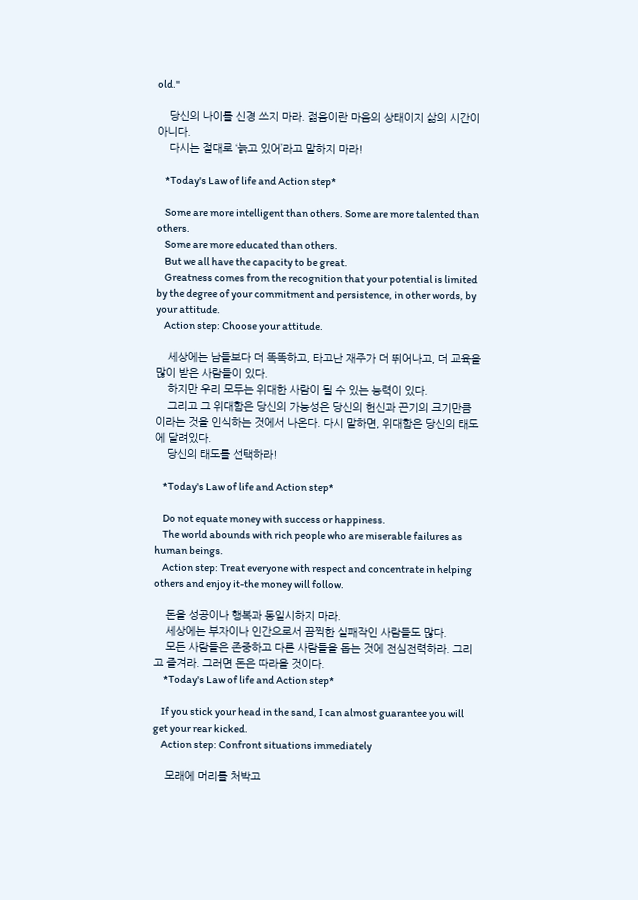old."

    당신의 나이를 신경 쓰지 마라. 젊음이란 마음의 상태이지 삶의 시간이 아니다.
    다시는 절대로 ‘늙고 있어’라고 말하지 마라!

    *Today's Law of life and Action step*

    Some are more intelligent than others. Some are more talented than others.
    Some are more educated than others.
    But we all have the capacity to be great.
    Greatness comes from the recognition that your potential is limited by the degree of your commitment and persistence, in other words, by your attitude.
    Action step: Choose your attitude.

    세상에는 남들보다 더 똑똑하고, 타고난 재주가 더 뛰어나고, 더 교육을 많이 받은 사람들이 있다.
    하지만 우리 모두는 위대한 사람이 될 수 있는 능력이 있다.
    그리고 그 위대함은 당신의 가능성은 당신의 헌신과 끈기의 크기만큼 이라는 것을 인식하는 것에서 나온다. 다시 말하면, 위대함은 당신의 태도에 달려있다.
    당신의 태도를 선택하라!

    *Today's Law of life and Action step*

    Do not equate money with success or happiness.
    The world abounds with rich people who are miserable failures as human beings.
    Action step: Treat everyone with respect and concentrate in helping others and enjoy it-the money will follow.

    돈을 성공이나 행복과 동일시하지 마라.
    세상에는 부자이나 인간으로서 끔찍한 실패작인 사람들도 많다.
    모든 사람들은 존중하고 다른 사람들을 돕는 것에 전심전력하라. 그리고 즐겨라. 그러면 돈은 따라올 것이다.
     *Today's Law of life and Action step*

    If you stick your head in the sand, I can almost guarantee you will get your rear kicked.
    Action step: Confront situations immediately

    모래에 머리를 처박고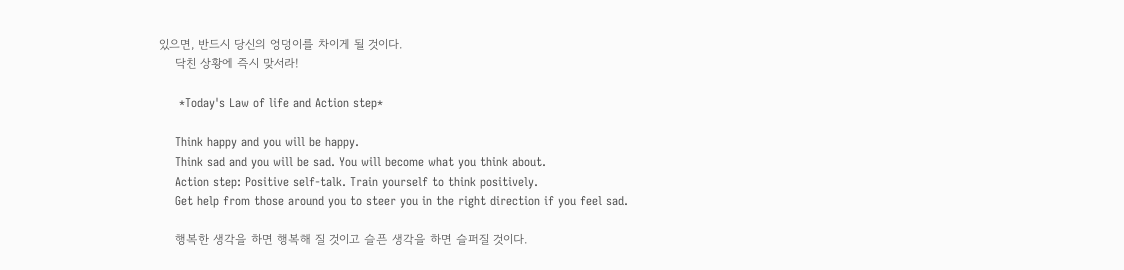있으면, 반드시 당신의 엉덩이를 차이게 될 것이다.
    닥친 상황에 즉시 맞서라!

     *Today's Law of life and Action step*

    Think happy and you will be happy.
    Think sad and you will be sad. You will become what you think about.
    Action step: Positive self-talk. Train yourself to think positively.
    Get help from those around you to steer you in the right direction if you feel sad.

    행복한 생각을 하면 행복해 질 것이고 슬픈 생각을 하면 슬퍼질 것이다.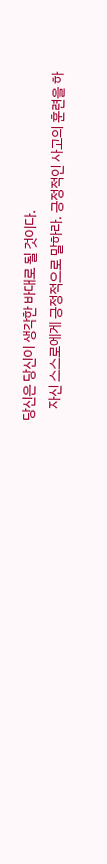당신은 당신이 생각한 바대로 될 것이다.
    자신 스스로에게 긍정적으로 말하라. 긍정적인 사고의 훈련을 하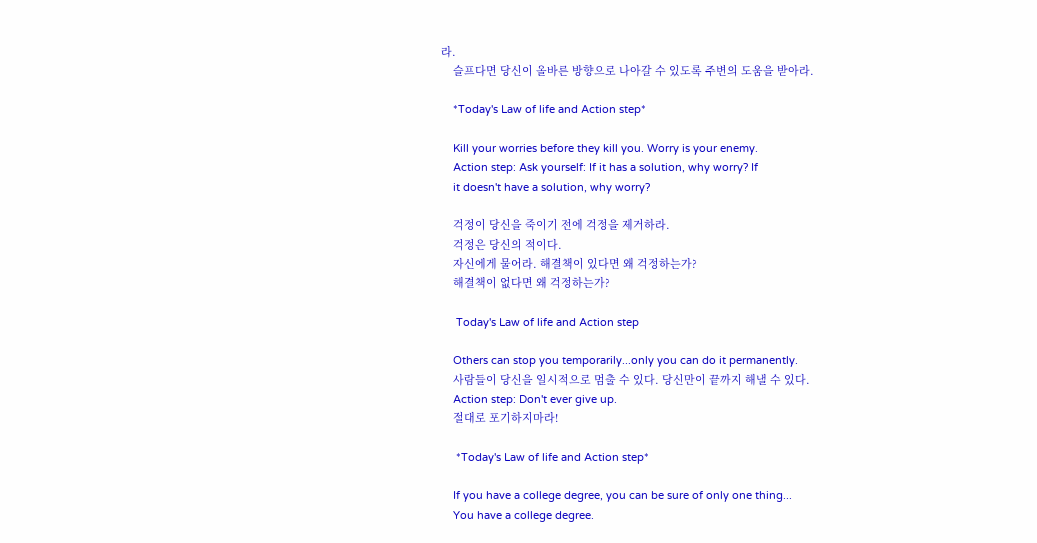라.
    슬프다면 당신이 올바른 방향으로 나아갈 수 있도록 주변의 도움을 받아라.

    *Today's Law of life and Action step*

    Kill your worries before they kill you. Worry is your enemy.
    Action step: Ask yourself: If it has a solution, why worry? If
    it doesn't have a solution, why worry?

    걱정이 당신을 죽이기 전에 걱정을 제거하라.
    걱정은 당신의 적이다.
    자신에게 물어라. 해결책이 있다면 왜 걱정하는가?
    해결책이 없다면 왜 걱정하는가?

     Today's Law of life and Action step

    Others can stop you temporarily...only you can do it permanently.
    사람들이 당신을 일시적으로 멈출 수 있다. 당신만이 끝까지 해낼 수 있다.
    Action step: Don't ever give up.
    절대로 포기하지마라!

     *Today's Law of life and Action step*

    If you have a college degree, you can be sure of only one thing...
    You have a college degree.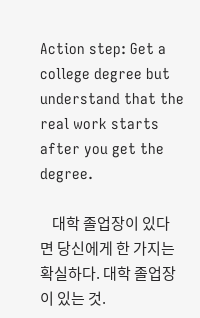Action step: Get a college degree but understand that the real work starts after you get the degree.

    대학 졸업장이 있다면 당신에게 한 가지는 확실하다. 대학 졸업장이 있는 것.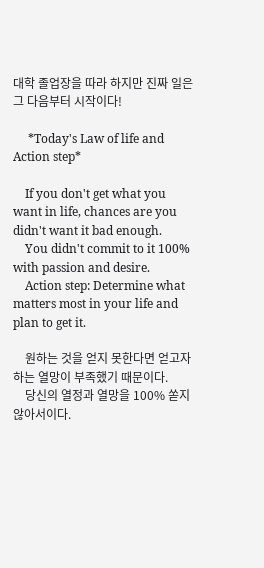대학 졸업장을 따라 하지만 진짜 일은 그 다음부터 시작이다!

     *Today's Law of life and Action step*

    If you don't get what you want in life, chances are you didn't want it bad enough.
    You didn't commit to it 100% with passion and desire.
    Action step: Determine what matters most in your life and plan to get it.

    원하는 것을 얻지 못한다면 얻고자하는 열망이 부족했기 때문이다.
    당신의 열정과 열망을 100% 쏟지 않아서이다.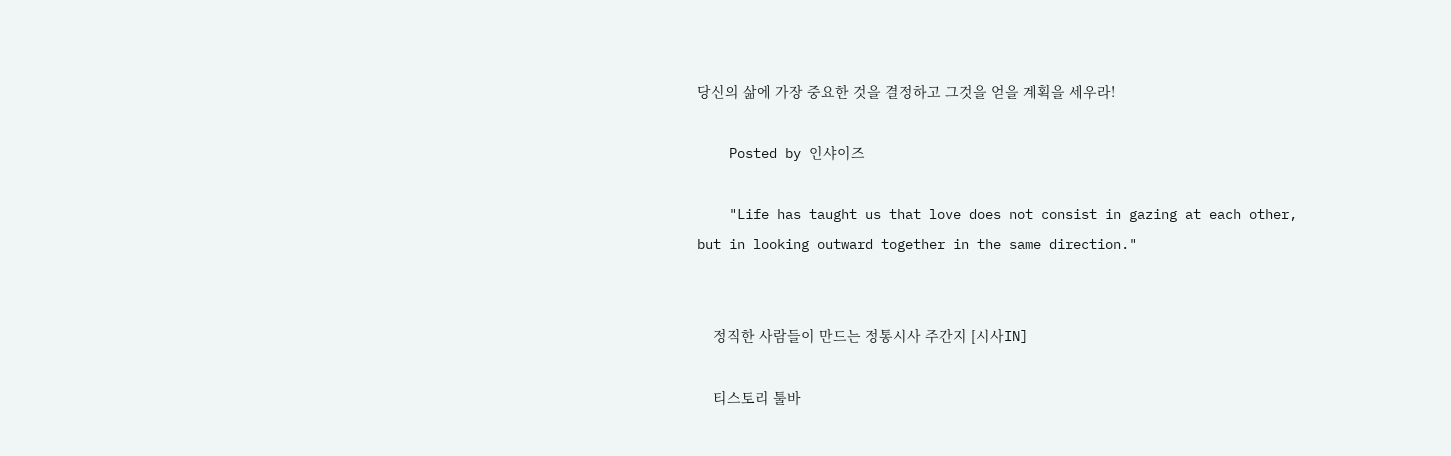당신의 삶에 가장 중요한 것을 결정하고 그것을 얻을 계획을 세우라!

    Posted by 인샤이즈

    "Life has taught us that love does not consist in gazing at each other, but in looking outward together in the same direction."


    정직한 사람들이 만드는 정통시사 주간지 [시사IN]

    티스토리 툴바